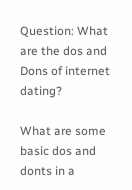Question: What are the dos and Dons of internet dating?

What are some basic dos and donts in a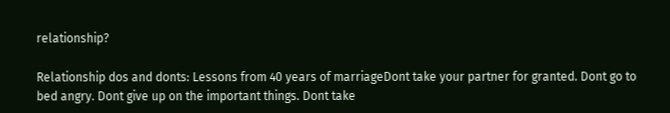relationship?

Relationship dos and donts: Lessons from 40 years of marriageDont take your partner for granted. Dont go to bed angry. Dont give up on the important things. Dont take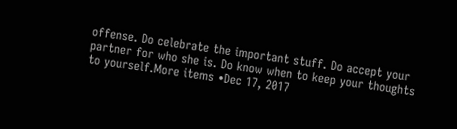offense. Do celebrate the important stuff. Do accept your partner for who she is. Do know when to keep your thoughts to yourself.More items •Dec 17, 2017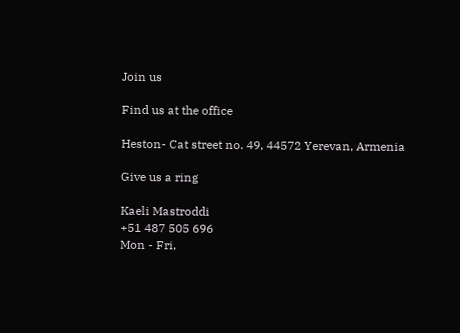Join us

Find us at the office

Heston- Cat street no. 49, 44572 Yerevan, Armenia

Give us a ring

Kaeli Mastroddi
+51 487 505 696
Mon - Fri,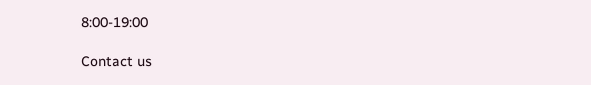8:00-19:00

Contact us